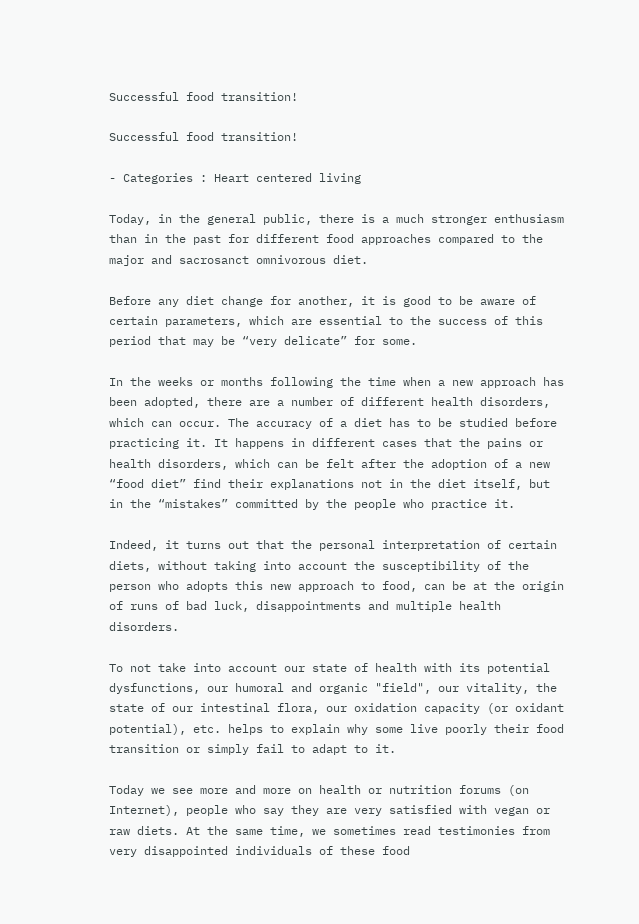Successful food transition!

Successful food transition!

- Categories : Heart centered living

Today, in the general public, there is a much stronger enthusiasm than in the past for different food approaches compared to the major and sacrosanct omnivorous diet.

Before any diet change for another, it is good to be aware of certain parameters, which are essential to the success of this period that may be “very delicate” for some.

In the weeks or months following the time when a new approach has been adopted, there are a number of different health disorders, which can occur. The accuracy of a diet has to be studied before practicing it. It happens in different cases that the pains or health disorders, which can be felt after the adoption of a new “food diet” find their explanations not in the diet itself, but in the “mistakes” committed by the people who practice it.

Indeed, it turns out that the personal interpretation of certain diets, without taking into account the susceptibility of the person who adopts this new approach to food, can be at the origin of runs of bad luck, disappointments and multiple health disorders.

To not take into account our state of health with its potential dysfunctions, our humoral and organic "field", our vitality, the state of our intestinal flora, our oxidation capacity (or oxidant potential), etc. helps to explain why some live poorly their food transition or simply fail to adapt to it.

Today we see more and more on health or nutrition forums (on Internet), people who say they are very satisfied with vegan or raw diets. At the same time, we sometimes read testimonies from very disappointed individuals of these food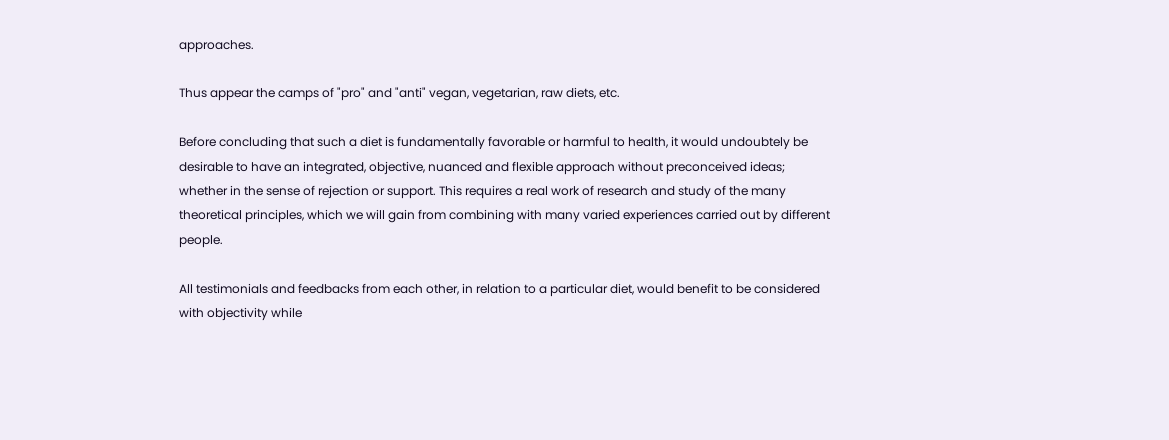approaches.

Thus appear the camps of "pro" and "anti" vegan, vegetarian, raw diets, etc.

Before concluding that such a diet is fundamentally favorable or harmful to health, it would undoubtely be desirable to have an integrated, objective, nuanced and flexible approach without preconceived ideas; whether in the sense of rejection or support. This requires a real work of research and study of the many theoretical principles, which we will gain from combining with many varied experiences carried out by different people.

All testimonials and feedbacks from each other, in relation to a particular diet, would benefit to be considered with objectivity while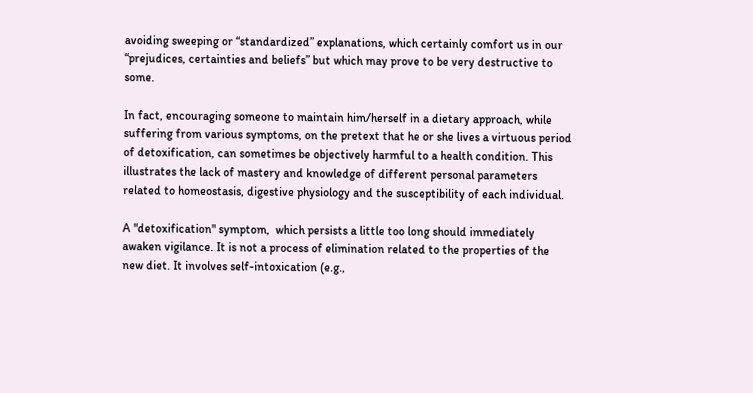avoiding sweeping or “standardized” explanations, which certainly comfort us in our “prejudices, certainties and beliefs” but which may prove to be very destructive to some.

In fact, encouraging someone to maintain him/herself in a dietary approach, while suffering from various symptoms, on the pretext that he or she lives a virtuous period of detoxification, can sometimes be objectively harmful to a health condition. This illustrates the lack of mastery and knowledge of different personal parameters related to homeostasis, digestive physiology and the susceptibility of each individual.

A "detoxification" symptom,  which persists a little too long should immediately awaken vigilance. It is not a process of elimination related to the properties of the new diet. It involves self-intoxication (e.g.,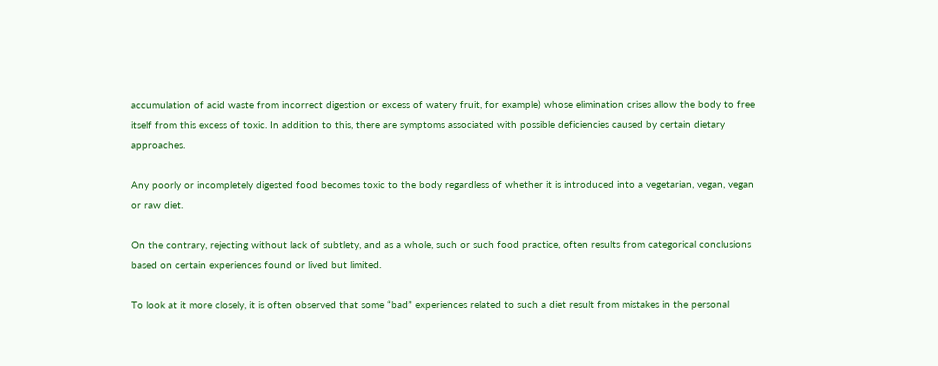accumulation of acid waste from incorrect digestion or excess of watery fruit, for example) whose elimination crises allow the body to free itself from this excess of toxic. In addition to this, there are symptoms associated with possible deficiencies caused by certain dietary approaches.

Any poorly or incompletely digested food becomes toxic to the body regardless of whether it is introduced into a vegetarian, vegan, vegan or raw diet.

On the contrary, rejecting without lack of subtlety, and as a whole, such or such food practice, often results from categorical conclusions based on certain experiences found or lived but limited.

To look at it more closely, it is often observed that some “bad” experiences related to such a diet result from mistakes in the personal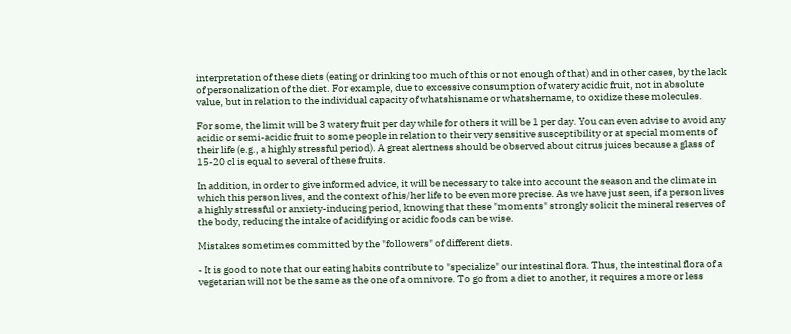interpretation of these diets (eating or drinking too much of this or not enough of that) and in other cases, by the lack of personalization of the diet. For example, due to excessive consumption of watery acidic fruit, not in absolute value, but in relation to the individual capacity of whatshisname or whatshername, to oxidize these molecules.

For some, the limit will be 3 watery fruit per day while for others it will be 1 per day. You can even advise to avoid any acidic or semi-acidic fruit to some people in relation to their very sensitive susceptibility or at special moments of their life (e.g., a highly stressful period). A great alertness should be observed about citrus juices because a glass of 15-20 cl is equal to several of these fruits.

In addition, in order to give informed advice, it will be necessary to take into account the season and the climate in which this person lives, and the context of his/her life to be even more precise. As we have just seen, if a person lives a highly stressful or anxiety-inducing period, knowing that these "moments" strongly solicit the mineral reserves of the body, reducing the intake of acidifying or acidic foods can be wise.

Mistakes sometimes committed by the "followers" of different diets.

- It is good to note that our eating habits contribute to "specialize" our intestinal flora. Thus, the intestinal flora of a vegetarian will not be the same as the one of a omnivore. To go from a diet to another, it requires a more or less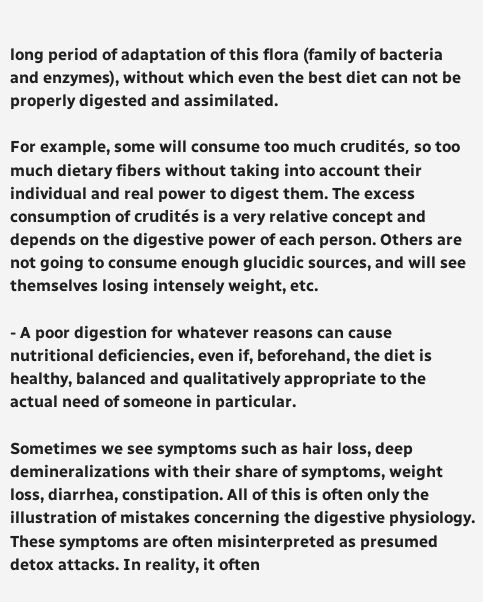long period of adaptation of this flora (family of bacteria and enzymes), without which even the best diet can not be properly digested and assimilated.

For example, some will consume too much crudités, so too much dietary fibers without taking into account their individual and real power to digest them. The excess consumption of crudités is a very relative concept and depends on the digestive power of each person. Others are not going to consume enough glucidic sources, and will see themselves losing intensely weight, etc.

- A poor digestion for whatever reasons can cause nutritional deficiencies, even if, beforehand, the diet is healthy, balanced and qualitatively appropriate to the actual need of someone in particular.

Sometimes we see symptoms such as hair loss, deep demineralizations with their share of symptoms, weight loss, diarrhea, constipation. All of this is often only the illustration of mistakes concerning the digestive physiology. These symptoms are often misinterpreted as presumed detox attacks. In reality, it often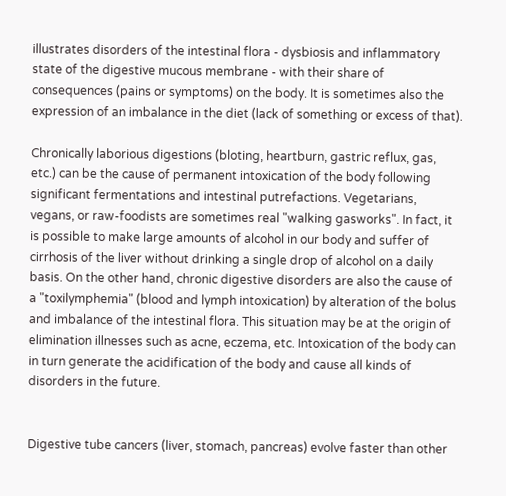illustrates disorders of the intestinal flora - dysbiosis and inflammatory state of the digestive mucous membrane - with their share of consequences (pains or symptoms) on the body. It is sometimes also the expression of an imbalance in the diet (lack of something or excess of that).

Chronically laborious digestions (bloting, heartburn, gastric reflux, gas, etc.) can be the cause of permanent intoxication of the body following significant fermentations and intestinal putrefactions. Vegetarians, vegans, or raw-foodists are sometimes real "walking gasworks". In fact, it is possible to make large amounts of alcohol in our body and suffer of cirrhosis of the liver without drinking a single drop of alcohol on a daily basis. On the other hand, chronic digestive disorders are also the cause of a "toxilymphemia" (blood and lymph intoxication) by alteration of the bolus and imbalance of the intestinal flora. This situation may be at the origin of elimination illnesses such as acne, eczema, etc. Intoxication of the body can in turn generate the acidification of the body and cause all kinds of disorders in the future.


Digestive tube cancers (liver, stomach, pancreas) evolve faster than other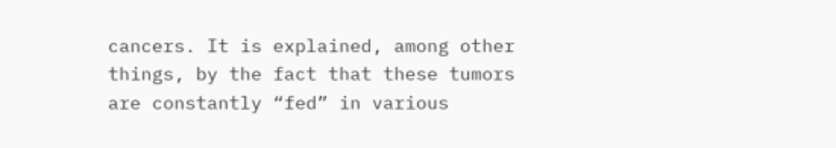cancers. It is explained, among other things, by the fact that these tumors are constantly “fed” in various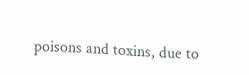poisons and toxins, due to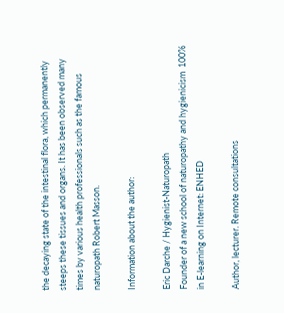the decaying state of the intestinal flora, which permanently steeps these tissues and organs. It has been observed many times by various health professionals such as the famous naturopath Robert Masson.

Information about the author:

Eric Darche / Hygienist-Naturopath
Founder of a new school of naturopathy and hygienicism  100% in E-learning on Internet: ENHED

Author, lecturer. Remote consultations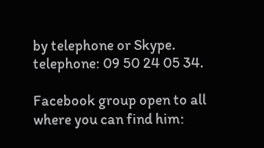by telephone or Skype.
telephone: 09 50 24 05 34.

Facebook group open to all where you can find him: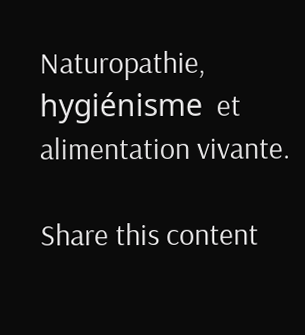Naturopathie, hygiénisme  et alimentation vivante.

Share this content